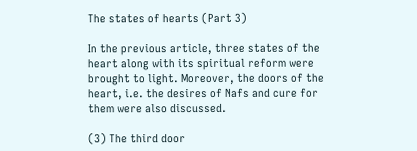The states of hearts (Part 3)

In the previous article, three states of the heart along with its spiritual reform were brought to light. Moreover, the doors of the heart, i.e. the desires of Nafs and cure for them were also discussed.

(3) The third door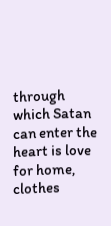through which Satan can enter the heart is love for home, clothes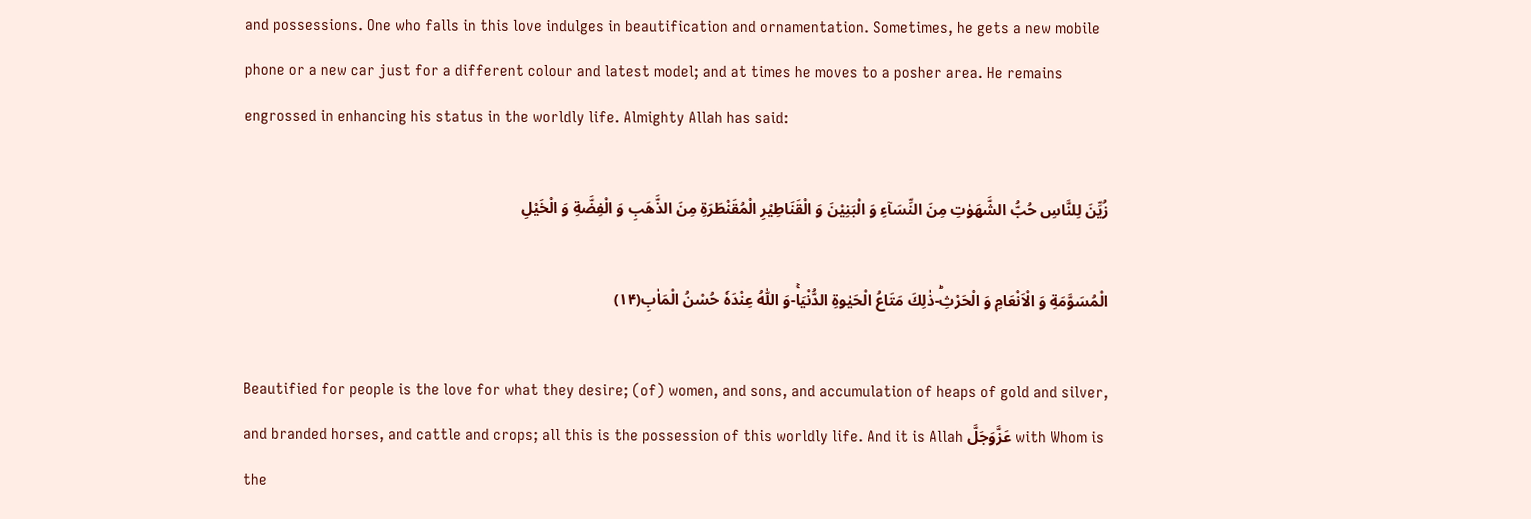and possessions. One who falls in this love indulges in beautification and ornamentation. Sometimes, he gets a new mobile phone or a new car just for a different colour and latest model; and at times he moves to a posher area. He remains engrossed in enhancing his status in the worldly life. Almighty Allah has said:

زُیِّنَ لِلنَّاسِ حُبُّ الشَّهَوٰتِ مِنَ النِّسَآءِ وَ الْبَنِیْنَ وَ الْقَنَاطِیْرِ الْمُقَنْطَرَةِ مِنَ الذَّهَبِ وَ الْفِضَّةِ وَ الْخَیْلِ

الْمُسَوَّمَةِ وَ الْاَنْعَامِ وَ الْحَرْثِؕ-ذٰلِكَ مَتَاعُ الْحَیٰوةِ الدُّنْیَاۚ-وَ اللّٰهُ عِنْدَهٗ حُسْنُ الْمَاٰبِ(۱۴)

Beautified for people is the love for what they desire; (of) women, and sons, and accumulation of heaps of gold and silver, and branded horses, and cattle and crops; all this is the possession of this worldly life. And it is Allah عَزَّوَجَلَّ with Whom is the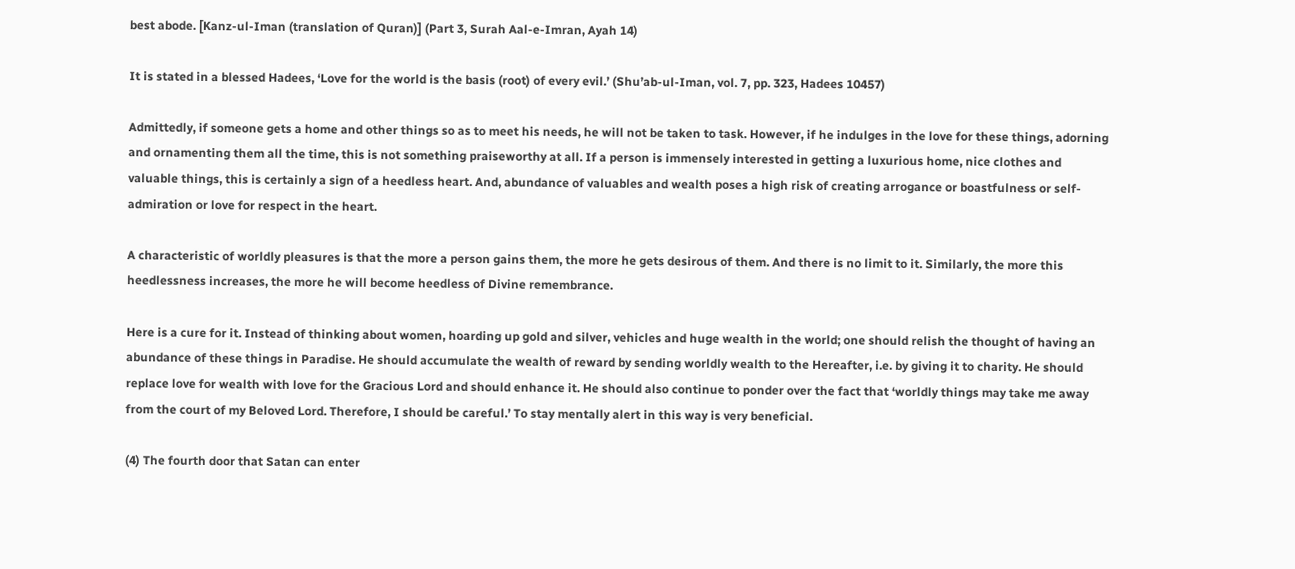best abode. [Kanz-ul-Iman (translation of Quran)] (Part 3, Surah Aal-e-Imran, Ayah 14)

It is stated in a blessed Hadees, ‘Love for the world is the basis (root) of every evil.’ (Shu’ab-ul-Iman, vol. 7, pp. 323, Hadees 10457)

Admittedly, if someone gets a home and other things so as to meet his needs, he will not be taken to task. However, if he indulges in the love for these things, adorning and ornamenting them all the time, this is not something praiseworthy at all. If a person is immensely interested in getting a luxurious home, nice clothes and valuable things, this is certainly a sign of a heedless heart. And, abundance of valuables and wealth poses a high risk of creating arrogance or boastfulness or self-admiration or love for respect in the heart.

A characteristic of worldly pleasures is that the more a person gains them, the more he gets desirous of them. And there is no limit to it. Similarly, the more this heedlessness increases, the more he will become heedless of Divine remembrance.

Here is a cure for it. Instead of thinking about women, hoarding up gold and silver, vehicles and huge wealth in the world; one should relish the thought of having an abundance of these things in Paradise. He should accumulate the wealth of reward by sending worldly wealth to the Hereafter, i.e. by giving it to charity. He should replace love for wealth with love for the Gracious Lord and should enhance it. He should also continue to ponder over the fact that ‘worldly things may take me away from the court of my Beloved Lord. Therefore, I should be careful.’ To stay mentally alert in this way is very beneficial.

(4) The fourth door that Satan can enter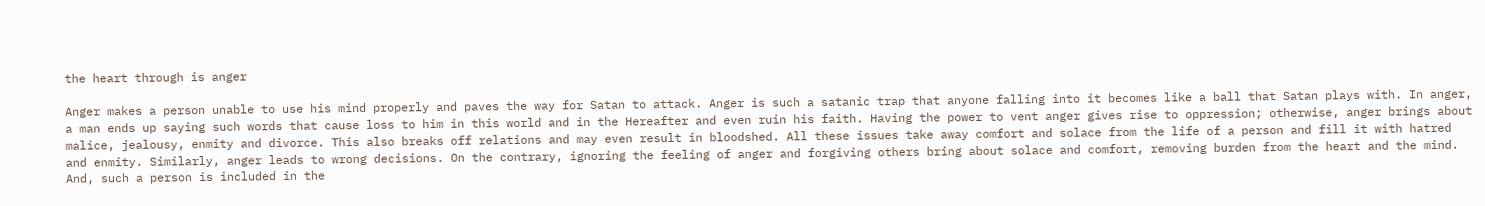the heart through is anger

Anger makes a person unable to use his mind properly and paves the way for Satan to attack. Anger is such a satanic trap that anyone falling into it becomes like a ball that Satan plays with. In anger, a man ends up saying such words that cause loss to him in this world and in the Hereafter and even ruin his faith. Having the power to vent anger gives rise to oppression; otherwise, anger brings about malice, jealousy, enmity and divorce. This also breaks off relations and may even result in bloodshed. All these issues take away comfort and solace from the life of a person and fill it with hatred and enmity. Similarly, anger leads to wrong decisions. On the contrary, ignoring the feeling of anger and forgiving others bring about solace and comfort, removing burden from the heart and the mind. And, such a person is included in the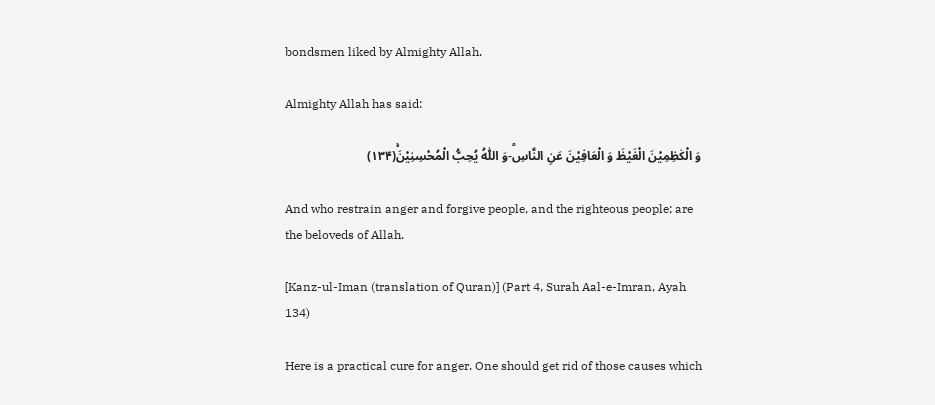bondsmen liked by Almighty Allah.

Almighty Allah has said:

وَ الْكٰظِمِیْنَ الْغَیْظَ وَ الْعَافِیْنَ عَنِ النَّاسِؕ-وَ اللّٰهُ یُحِبُّ الْمُحْسِنِیْنَۚ(۱۳۴)

And who restrain anger and forgive people, and the righteous people; are the beloveds of Allah.

[Kanz-ul-Iman (translation of Quran)] (Part 4, Surah Aal-e-Imran, Ayah 134)

Here is a practical cure for anger. One should get rid of those causes which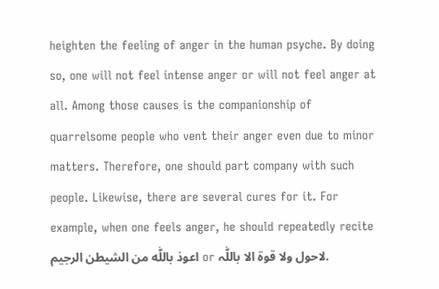heighten the feeling of anger in the human psyche. By doing so, one will not feel intense anger or will not feel anger at all. Among those causes is the companionship of quarrelsome people who vent their anger even due to minor matters. Therefore, one should part company with such people. Likewise, there are several cures for it. For example, when one feels anger, he should repeatedly recite اعوذ باللّٰە من الشیطن الرجیم or لاحول ولا قوۃ الا باللّٰہ.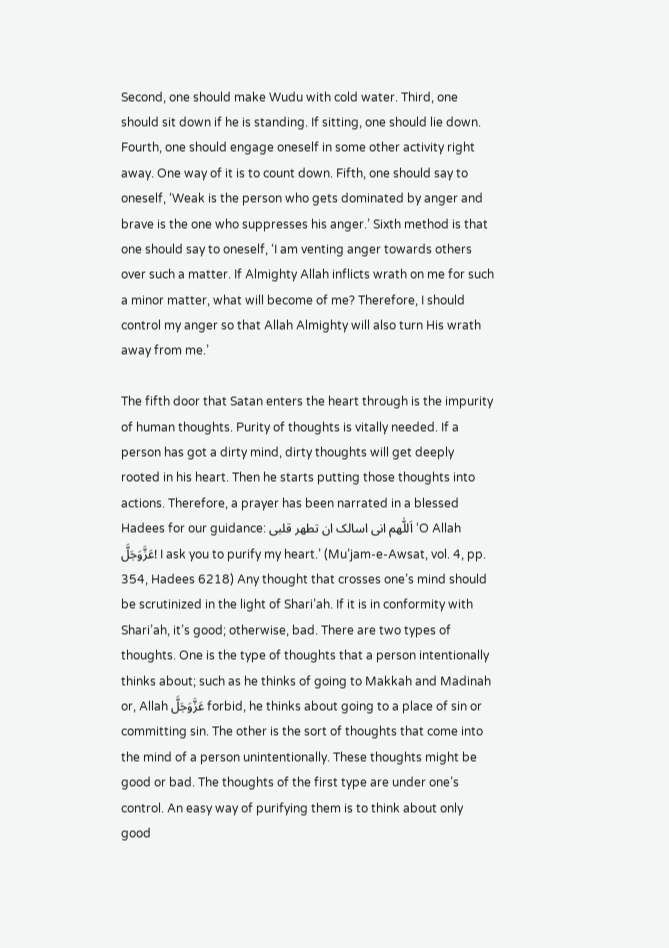Second, one should make Wudu with cold water. Third, one should sit down if he is standing. If sitting, one should lie down. Fourth, one should engage oneself in some other activity right away. One way of it is to count down. Fifth, one should say to oneself, ‘Weak is the person who gets dominated by anger and brave is the one who suppresses his anger.’ Sixth method is that one should say to oneself, ‘I am venting anger towards others over such a matter. If Almighty Allah inflicts wrath on me for such a minor matter, what will become of me? Therefore, I should control my anger so that Allah Almighty will also turn His wrath away from me.’

The fifth door that Satan enters the heart through is the impurity of human thoughts. Purity of thoughts is vitally needed. If a person has got a dirty mind, dirty thoughts will get deeply rooted in his heart. Then he starts putting those thoughts into actions. Therefore, a prayer has been narrated in a blessed Hadees for our guidance: اَللّٰھم انی اسالک ان تطھر قلبی ‘O Allah عَزَّوَجَلَّ! I ask you to purify my heart.’ (Mu’jam-e-Awsat, vol. 4, pp. 354, Hadees 6218) Any thought that crosses one’s mind should be scrutinized in the light of Shari’ah. If it is in conformity with Shari’ah, it’s good; otherwise, bad. There are two types of thoughts. One is the type of thoughts that a person intentionally thinks about; such as he thinks of going to Makkah and Madinah or, Allah عَزَّوَجَلَّ forbid, he thinks about going to a place of sin or committing sin. The other is the sort of thoughts that come into the mind of a person unintentionally. These thoughts might be good or bad. The thoughts of the first type are under one’s control. An easy way of purifying them is to think about only good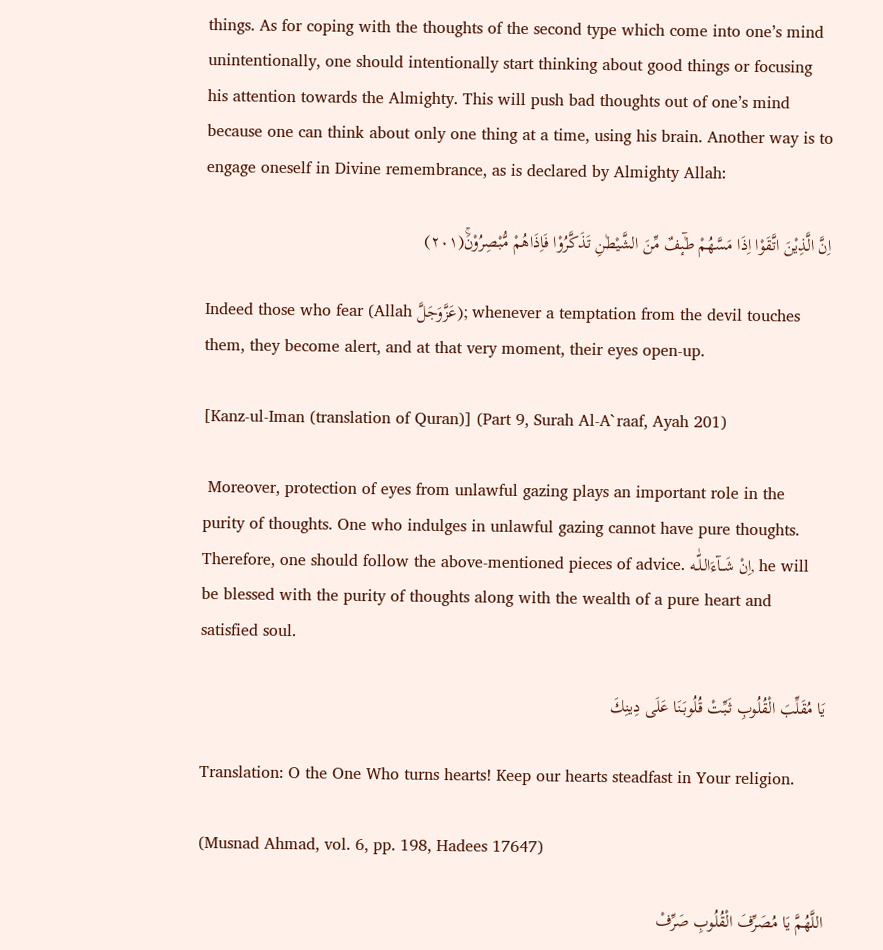things. As for coping with the thoughts of the second type which come into one’s mind unintentionally, one should intentionally start thinking about good things or focusing his attention towards the Almighty. This will push bad thoughts out of one’s mind because one can think about only one thing at a time, using his brain. Another way is to engage oneself in Divine remembrance, as is declared by Almighty Allah:

اِنَّ الَّذِیْنَ اتَّقَوْا اِذَا مَسَّهُمْ طٰٓىٕفٌ مِّنَ الشَّیْطٰنِ تَذَكَّرُوْا فَاِذَاهُمْ مُّبْصِرُوْنَۚ(۲۰۱)

Indeed those who fear (Allah عَزَّوَجَلَّ); whenever a temptation from the devil touches them, they become alert, and at that very moment, their eyes open-up.

[Kanz-ul-Iman (translation of Quran)] (Part 9, Surah Al-A`raaf, Ayah 201)

 Moreover, protection of eyes from unlawful gazing plays an important role in the purity of thoughts. One who indulges in unlawful gazing cannot have pure thoughts. Therefore, one should follow the above-mentioned pieces of advice. اِنْ شَــآءَالـلّٰـه, he will be blessed with the purity of thoughts along with the wealth of a pure heart and satisfied soul.

يَا مُقَلِّبَ الْقُلُوبِ ثَبِّتْ قُلُوبَنَا عَلَى دِينِكَ

Translation: O the One Who turns hearts! Keep our hearts steadfast in Your religion.

(Musnad Ahmad, vol. 6, pp. 198, Hadees 17647)

اللَّهُمَّ يَا مُصَرِّفَ الْقُلُوبِ صَرِّفْ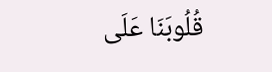قُلُوبَنَا عَلَى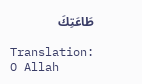طَاعَتِكَ

Translation: O Allah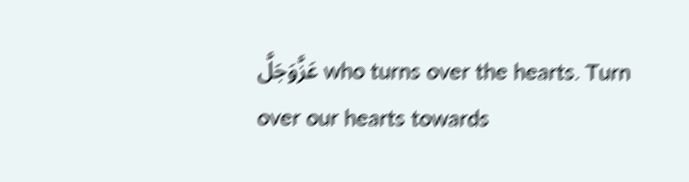عَزَّوَجَلَّ who turns over the hearts. Turn over our hearts towards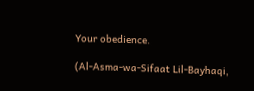Your obedience.

(Al-Asma-wa-Sifaat Lil-Bayhaqi,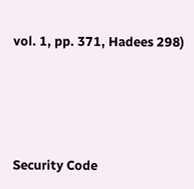vol. 1, pp. 371, Hadees 298)




Security Code